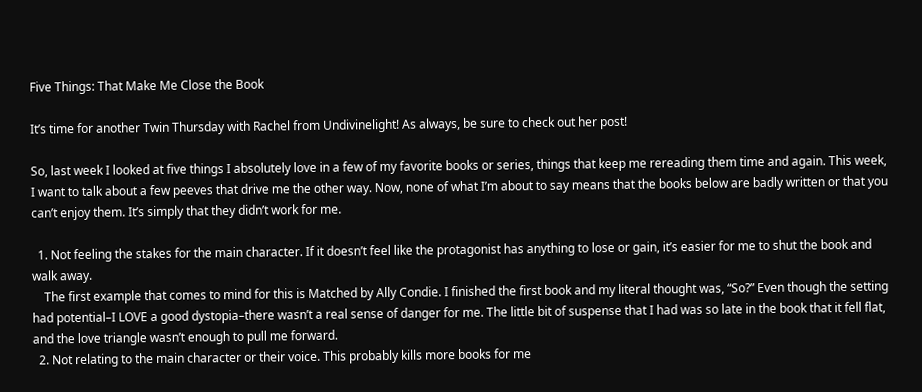Five Things: That Make Me Close the Book

It’s time for another Twin Thursday with Rachel from Undivinelight! As always, be sure to check out her post!

So, last week I looked at five things I absolutely love in a few of my favorite books or series, things that keep me rereading them time and again. This week, I want to talk about a few peeves that drive me the other way. Now, none of what I’m about to say means that the books below are badly written or that you can’t enjoy them. It’s simply that they didn’t work for me.

  1. Not feeling the stakes for the main character. If it doesn’t feel like the protagonist has anything to lose or gain, it’s easier for me to shut the book and walk away.
    The first example that comes to mind for this is Matched by Ally Condie. I finished the first book and my literal thought was, “So?” Even though the setting had potential–I LOVE a good dystopia–there wasn’t a real sense of danger for me. The little bit of suspense that I had was so late in the book that it fell flat, and the love triangle wasn’t enough to pull me forward.
  2. Not relating to the main character or their voice. This probably kills more books for me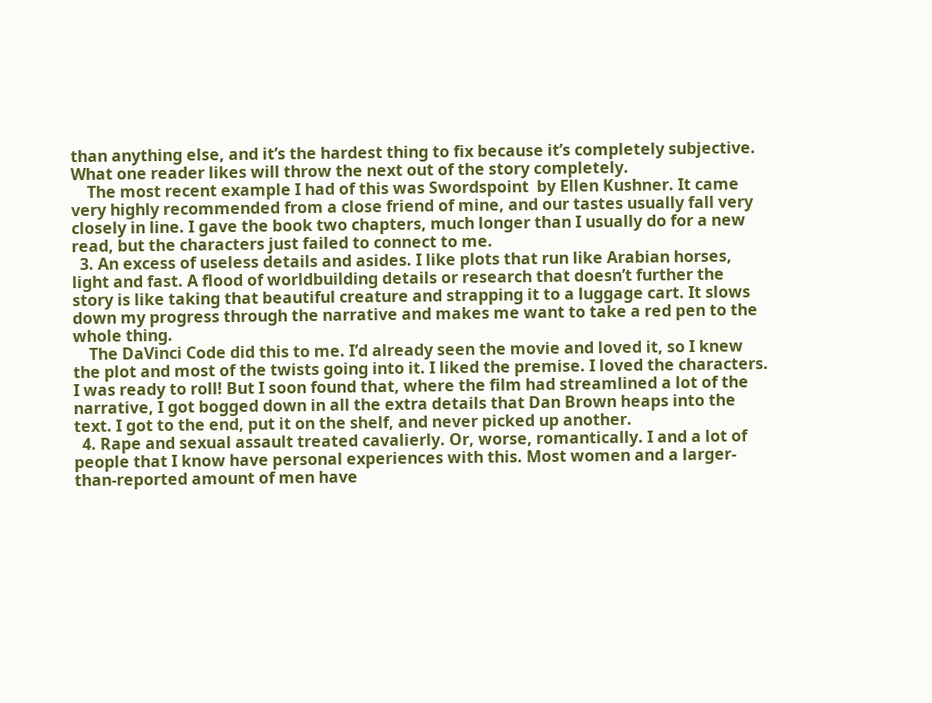than anything else, and it’s the hardest thing to fix because it’s completely subjective. What one reader likes will throw the next out of the story completely.
    The most recent example I had of this was Swordspoint  by Ellen Kushner. It came very highly recommended from a close friend of mine, and our tastes usually fall very closely in line. I gave the book two chapters, much longer than I usually do for a new read, but the characters just failed to connect to me.
  3. An excess of useless details and asides. I like plots that run like Arabian horses, light and fast. A flood of worldbuilding details or research that doesn’t further the story is like taking that beautiful creature and strapping it to a luggage cart. It slows down my progress through the narrative and makes me want to take a red pen to the whole thing.
    The DaVinci Code did this to me. I’d already seen the movie and loved it, so I knew the plot and most of the twists going into it. I liked the premise. I loved the characters. I was ready to roll! But I soon found that, where the film had streamlined a lot of the narrative, I got bogged down in all the extra details that Dan Brown heaps into the text. I got to the end, put it on the shelf, and never picked up another.
  4. Rape and sexual assault treated cavalierly. Or, worse, romantically. I and a lot of people that I know have personal experiences with this. Most women and a larger-than-reported amount of men have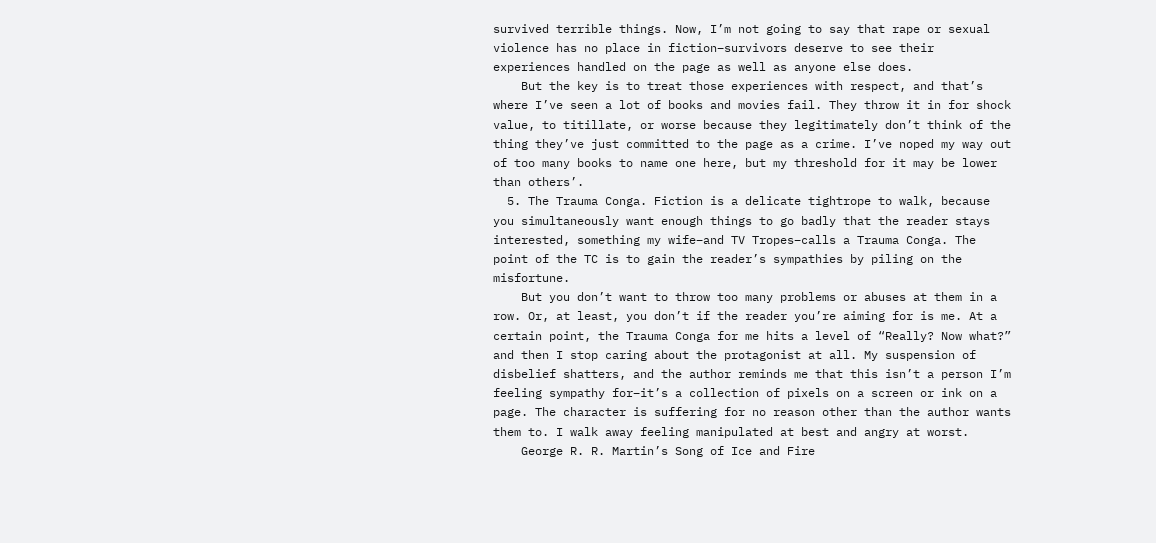survived terrible things. Now, I’m not going to say that rape or sexual violence has no place in fiction–survivors deserve to see their experiences handled on the page as well as anyone else does.
    But the key is to treat those experiences with respect, and that’s where I’ve seen a lot of books and movies fail. They throw it in for shock value, to titillate, or worse because they legitimately don’t think of the thing they’ve just committed to the page as a crime. I’ve noped my way out of too many books to name one here, but my threshold for it may be lower than others’.
  5. The Trauma Conga. Fiction is a delicate tightrope to walk, because you simultaneously want enough things to go badly that the reader stays interested, something my wife–and TV Tropes–calls a Trauma Conga. The point of the TC is to gain the reader’s sympathies by piling on the misfortune.
    But you don’t want to throw too many problems or abuses at them in a row. Or, at least, you don’t if the reader you’re aiming for is me. At a certain point, the Trauma Conga for me hits a level of “Really? Now what?” and then I stop caring about the protagonist at all. My suspension of disbelief shatters, and the author reminds me that this isn’t a person I’m feeling sympathy for–it’s a collection of pixels on a screen or ink on a page. The character is suffering for no reason other than the author wants them to. I walk away feeling manipulated at best and angry at worst.
    George R. R. Martin’s Song of Ice and Fire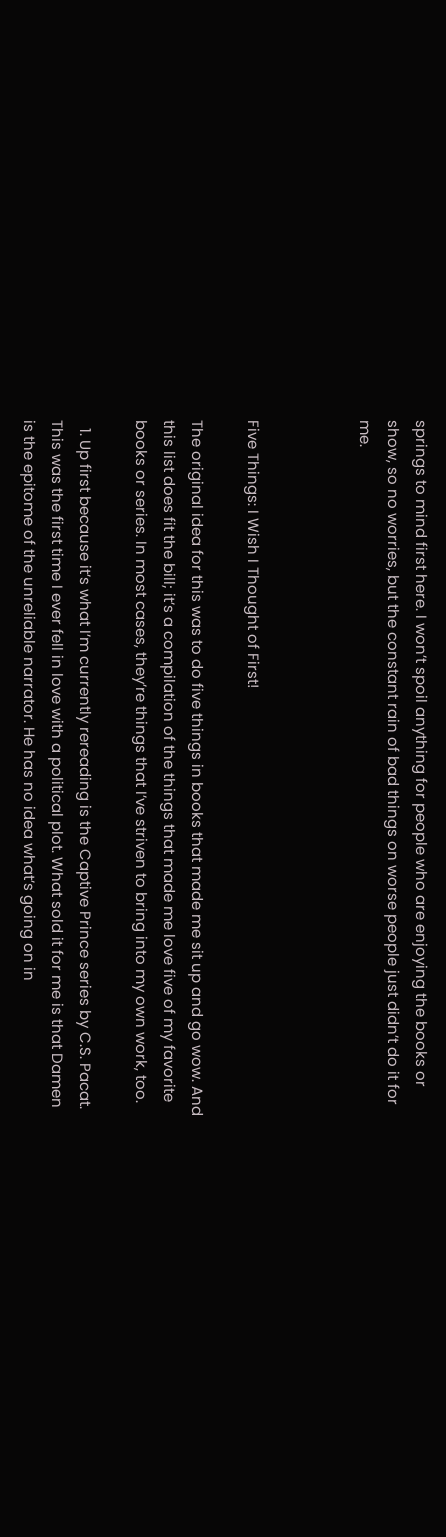springs to mind first here. I won’t spoil anything for people who are enjoying the books or show, so no worries, but the constant rain of bad things on worse people just didn’t do it for me.



Five Things: I Wish I Thought of First!

The original idea for this was to do five things in books that made me sit up and go wow. And this list does fit the bill; it’s a compilation of the things that made me love five of my favorite books or series. In most cases, they’re things that I’ve striven to bring into my own work, too.

  1. Up first because it’s what I’m currently rereading is the Captive Prince series by C.S. Pacat. This was the first time I ever fell in love with a political plot. What sold it for me is that Damen is the epitome of the unreliable narrator. He has no idea what’s going on in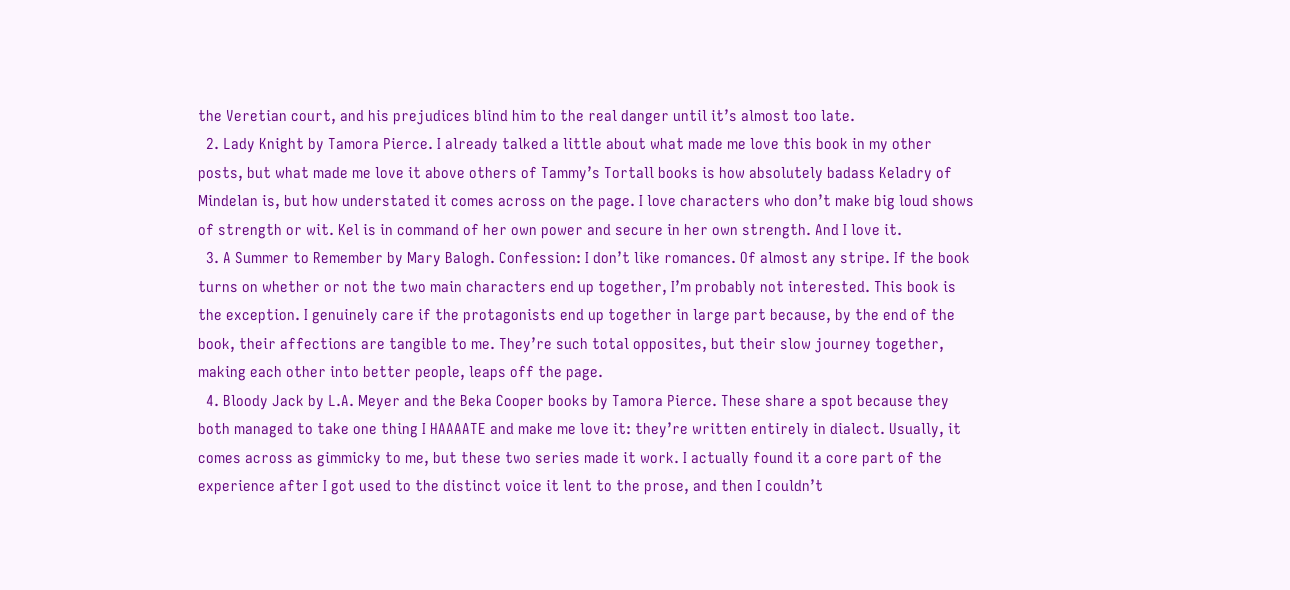the Veretian court, and his prejudices blind him to the real danger until it’s almost too late.
  2. Lady Knight by Tamora Pierce. I already talked a little about what made me love this book in my other posts, but what made me love it above others of Tammy’s Tortall books is how absolutely badass Keladry of Mindelan is, but how understated it comes across on the page. I love characters who don’t make big loud shows of strength or wit. Kel is in command of her own power and secure in her own strength. And I love it.
  3. A Summer to Remember by Mary Balogh. Confession: I don’t like romances. Of almost any stripe. If the book turns on whether or not the two main characters end up together, I’m probably not interested. This book is the exception. I genuinely care if the protagonists end up together in large part because, by the end of the book, their affections are tangible to me. They’re such total opposites, but their slow journey together, making each other into better people, leaps off the page.
  4. Bloody Jack by L.A. Meyer and the Beka Cooper books by Tamora Pierce. These share a spot because they both managed to take one thing I HAAAATE and make me love it: they’re written entirely in dialect. Usually, it comes across as gimmicky to me, but these two series made it work. I actually found it a core part of the experience after I got used to the distinct voice it lent to the prose, and then I couldn’t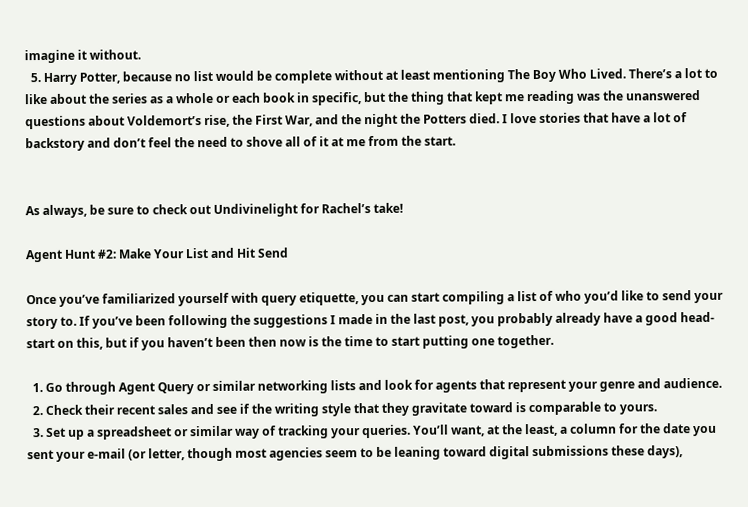imagine it without.
  5. Harry Potter, because no list would be complete without at least mentioning The Boy Who Lived. There’s a lot to like about the series as a whole or each book in specific, but the thing that kept me reading was the unanswered questions about Voldemort’s rise, the First War, and the night the Potters died. I love stories that have a lot of backstory and don’t feel the need to shove all of it at me from the start.


As always, be sure to check out Undivinelight for Rachel’s take!

Agent Hunt #2: Make Your List and Hit Send

Once you’ve familiarized yourself with query etiquette, you can start compiling a list of who you’d like to send your story to. If you’ve been following the suggestions I made in the last post, you probably already have a good head-start on this, but if you haven’t been then now is the time to start putting one together.

  1. Go through Agent Query or similar networking lists and look for agents that represent your genre and audience.
  2. Check their recent sales and see if the writing style that they gravitate toward is comparable to yours.
  3. Set up a spreadsheet or similar way of tracking your queries. You’ll want, at the least, a column for the date you sent your e-mail (or letter, though most agencies seem to be leaning toward digital submissions these days),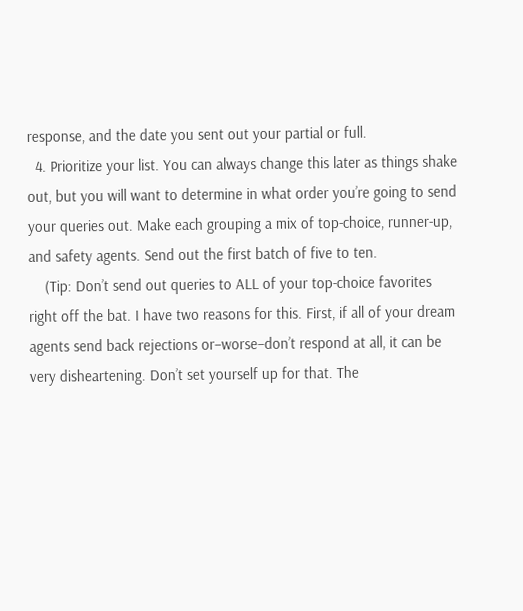response, and the date you sent out your partial or full.
  4. Prioritize your list. You can always change this later as things shake out, but you will want to determine in what order you’re going to send your queries out. Make each grouping a mix of top-choice, runner-up, and safety agents. Send out the first batch of five to ten.
    (Tip: Don’t send out queries to ALL of your top-choice favorites right off the bat. I have two reasons for this. First, if all of your dream agents send back rejections or–worse–don’t respond at all, it can be very disheartening. Don’t set yourself up for that. The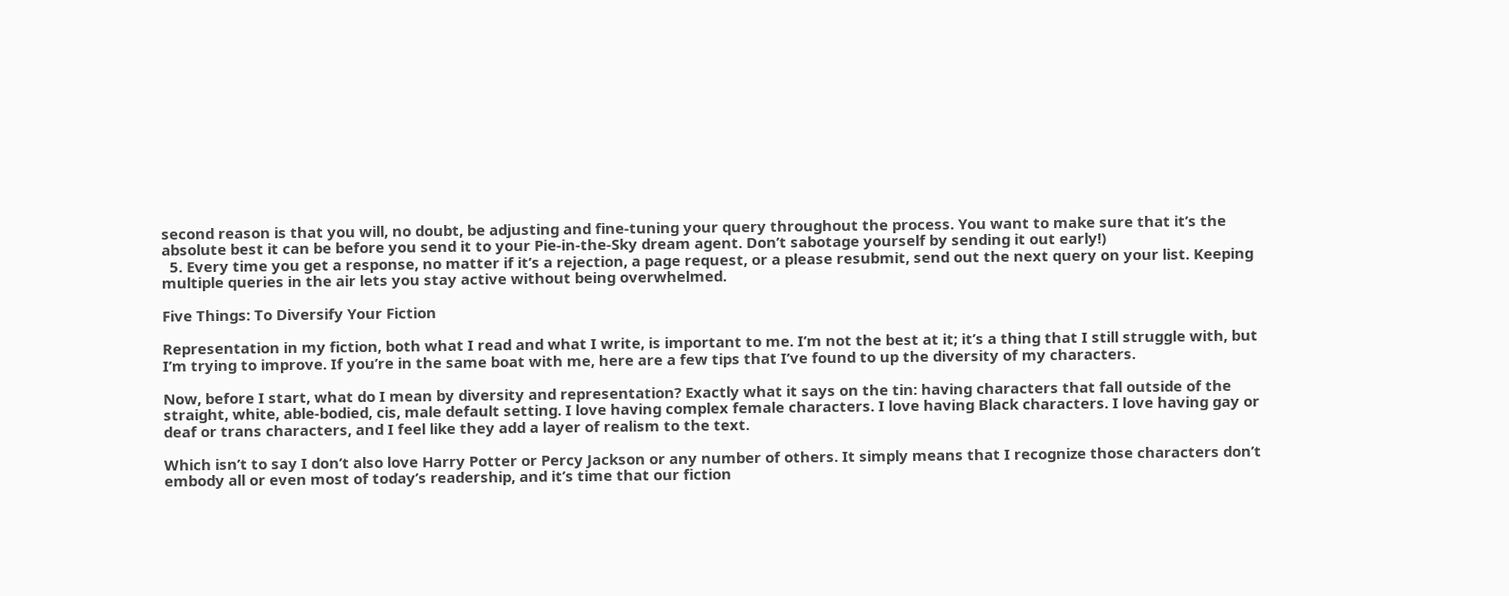second reason is that you will, no doubt, be adjusting and fine-tuning your query throughout the process. You want to make sure that it’s the absolute best it can be before you send it to your Pie-in-the-Sky dream agent. Don’t sabotage yourself by sending it out early!)
  5. Every time you get a response, no matter if it’s a rejection, a page request, or a please resubmit, send out the next query on your list. Keeping multiple queries in the air lets you stay active without being overwhelmed.

Five Things: To Diversify Your Fiction

Representation in my fiction, both what I read and what I write, is important to me. I’m not the best at it; it’s a thing that I still struggle with, but I’m trying to improve. If you’re in the same boat with me, here are a few tips that I’ve found to up the diversity of my characters.

Now, before I start, what do I mean by diversity and representation? Exactly what it says on the tin: having characters that fall outside of the straight, white, able-bodied, cis, male default setting. I love having complex female characters. I love having Black characters. I love having gay or deaf or trans characters, and I feel like they add a layer of realism to the text.

Which isn’t to say I don’t also love Harry Potter or Percy Jackson or any number of others. It simply means that I recognize those characters don’t embody all or even most of today’s readership, and it’s time that our fiction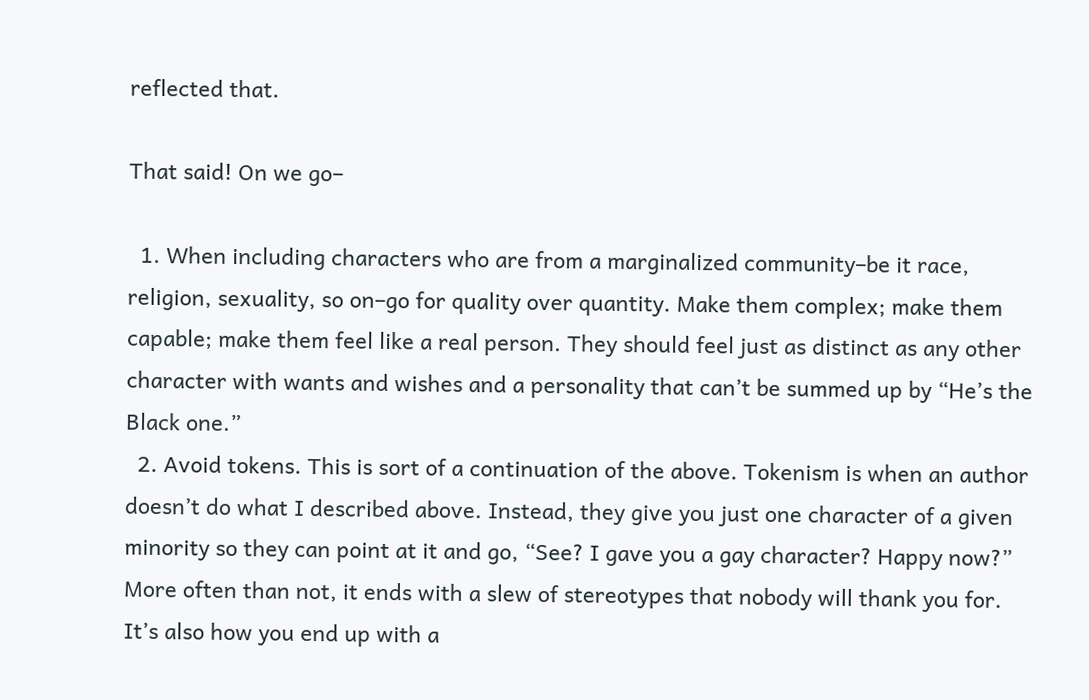reflected that.

That said! On we go–

  1. When including characters who are from a marginalized community–be it race, religion, sexuality, so on–go for quality over quantity. Make them complex; make them capable; make them feel like a real person. They should feel just as distinct as any other character with wants and wishes and a personality that can’t be summed up by “He’s the Black one.”
  2. Avoid tokens. This is sort of a continuation of the above. Tokenism is when an author doesn’t do what I described above. Instead, they give you just one character of a given minority so they can point at it and go, “See? I gave you a gay character? Happy now?” More often than not, it ends with a slew of stereotypes that nobody will thank you for. It’s also how you end up with a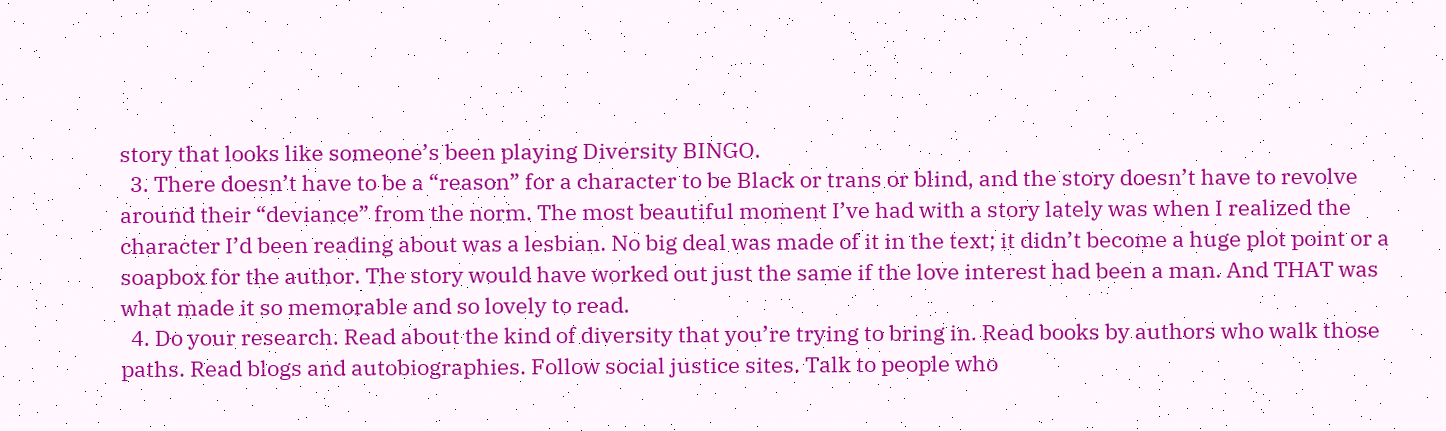story that looks like someone’s been playing Diversity BINGO.
  3. There doesn’t have to be a “reason” for a character to be Black or trans or blind, and the story doesn’t have to revolve around their “deviance” from the norm. The most beautiful moment I’ve had with a story lately was when I realized the character I’d been reading about was a lesbian. No big deal was made of it in the text; it didn’t become a huge plot point or a soapbox for the author. The story would have worked out just the same if the love interest had been a man. And THAT was what made it so memorable and so lovely to read.
  4. Do your research. Read about the kind of diversity that you’re trying to bring in. Read books by authors who walk those paths. Read blogs and autobiographies. Follow social justice sites. Talk to people who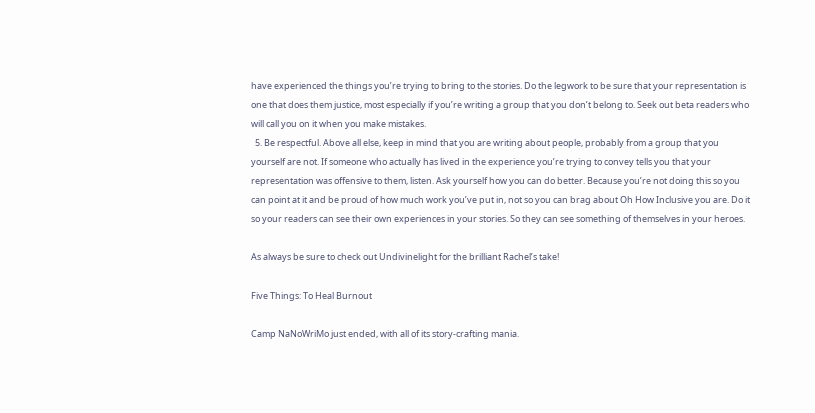have experienced the things you’re trying to bring to the stories. Do the legwork to be sure that your representation is one that does them justice, most especially if you’re writing a group that you don’t belong to. Seek out beta readers who will call you on it when you make mistakes.
  5. Be respectful. Above all else, keep in mind that you are writing about people, probably from a group that you yourself are not. If someone who actually has lived in the experience you’re trying to convey tells you that your representation was offensive to them, listen. Ask yourself how you can do better. Because you’re not doing this so you can point at it and be proud of how much work you’ve put in, not so you can brag about Oh How Inclusive you are. Do it so your readers can see their own experiences in your stories. So they can see something of themselves in your heroes.

As always be sure to check out Undivinelight for the brilliant Rachel’s take!

Five Things: To Heal Burnout

Camp NaNoWriMo just ended, with all of its story-crafting mania.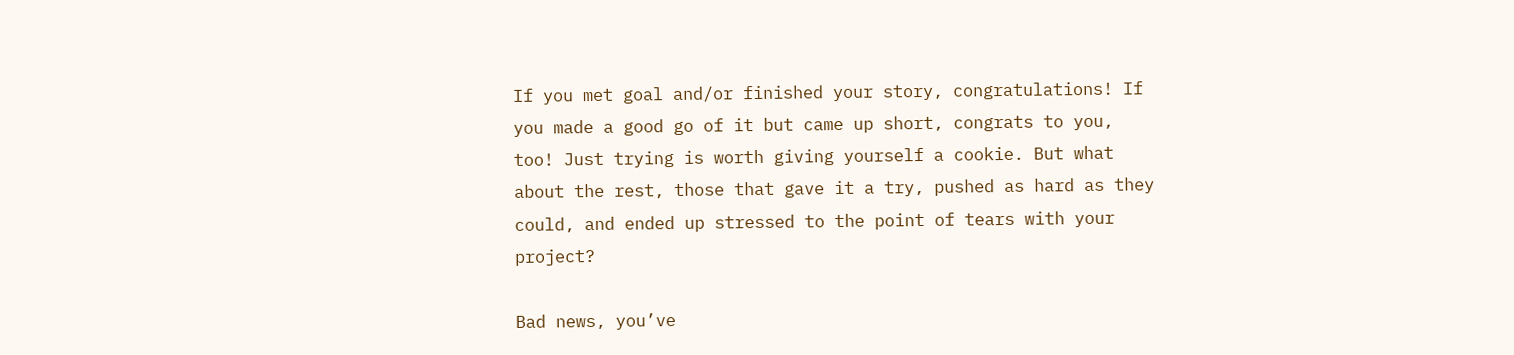If you met goal and/or finished your story, congratulations! If you made a good go of it but came up short, congrats to you, too! Just trying is worth giving yourself a cookie. But what about the rest, those that gave it a try, pushed as hard as they could, and ended up stressed to the point of tears with your project?

Bad news, you’ve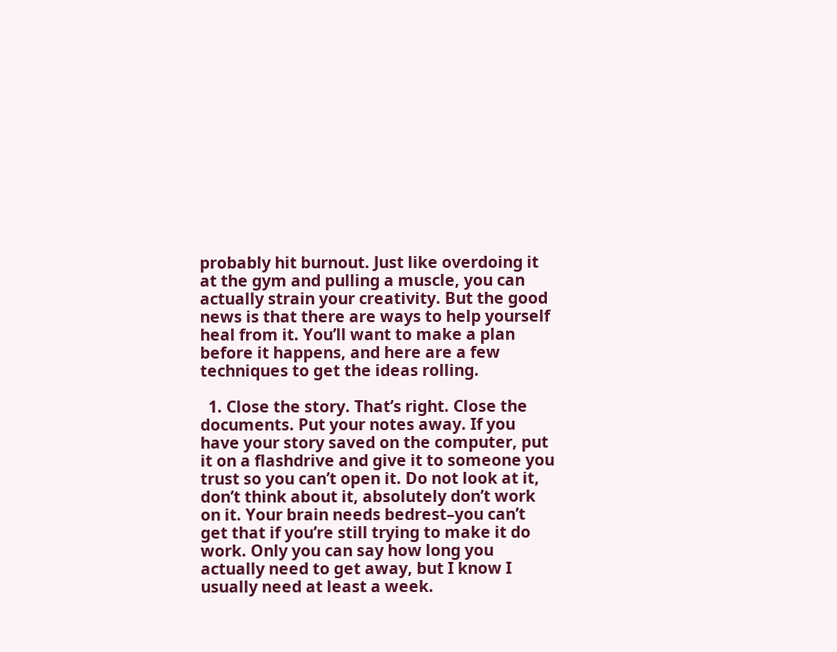probably hit burnout. Just like overdoing it at the gym and pulling a muscle, you can actually strain your creativity. But the good news is that there are ways to help yourself heal from it. You’ll want to make a plan before it happens, and here are a few techniques to get the ideas rolling.

  1. Close the story. That’s right. Close the documents. Put your notes away. If you have your story saved on the computer, put it on a flashdrive and give it to someone you trust so you can’t open it. Do not look at it, don’t think about it, absolutely don’t work on it. Your brain needs bedrest–you can’t get that if you’re still trying to make it do work. Only you can say how long you actually need to get away, but I know I usually need at least a week.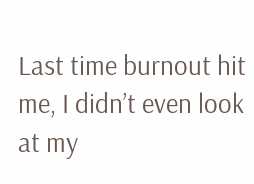Last time burnout hit me, I didn’t even look at my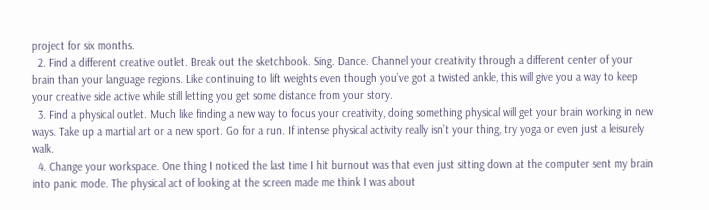project for six months.
  2. Find a different creative outlet. Break out the sketchbook. Sing. Dance. Channel your creativity through a different center of your brain than your language regions. Like continuing to lift weights even though you’ve got a twisted ankle, this will give you a way to keep your creative side active while still letting you get some distance from your story.
  3. Find a physical outlet. Much like finding a new way to focus your creativity, doing something physical will get your brain working in new ways. Take up a martial art or a new sport. Go for a run. If intense physical activity really isn’t your thing, try yoga or even just a leisurely walk.
  4. Change your workspace. One thing I noticed the last time I hit burnout was that even just sitting down at the computer sent my brain into panic mode. The physical act of looking at the screen made me think I was about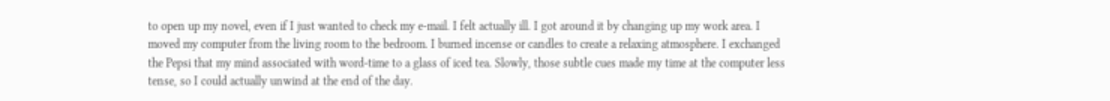to open up my novel, even if I just wanted to check my e-mail. I felt actually ill. I got around it by changing up my work area. I moved my computer from the living room to the bedroom. I burned incense or candles to create a relaxing atmosphere. I exchanged the Pepsi that my mind associated with word-time to a glass of iced tea. Slowly, those subtle cues made my time at the computer less tense, so I could actually unwind at the end of the day.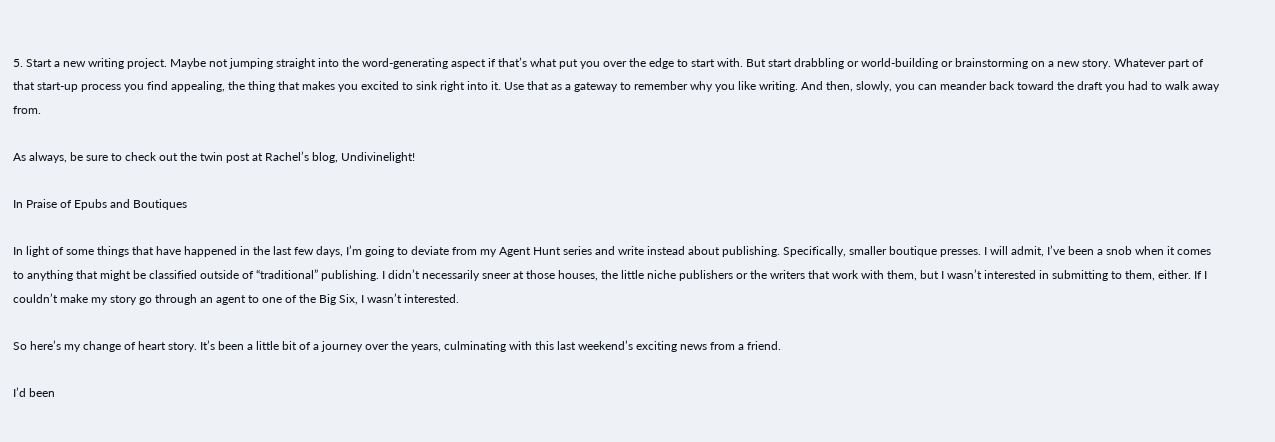5. Start a new writing project. Maybe not jumping straight into the word-generating aspect if that’s what put you over the edge to start with. But start drabbling or world-building or brainstorming on a new story. Whatever part of that start-up process you find appealing, the thing that makes you excited to sink right into it. Use that as a gateway to remember why you like writing. And then, slowly, you can meander back toward the draft you had to walk away from.

As always, be sure to check out the twin post at Rachel’s blog, Undivinelight!

In Praise of Epubs and Boutiques

In light of some things that have happened in the last few days, I’m going to deviate from my Agent Hunt series and write instead about publishing. Specifically, smaller boutique presses. I will admit, I’ve been a snob when it comes to anything that might be classified outside of “traditional” publishing. I didn’t necessarily sneer at those houses, the little niche publishers or the writers that work with them, but I wasn’t interested in submitting to them, either. If I couldn’t make my story go through an agent to one of the Big Six, I wasn’t interested.

So here’s my change of heart story. It’s been a little bit of a journey over the years, culminating with this last weekend’s exciting news from a friend.

I’d been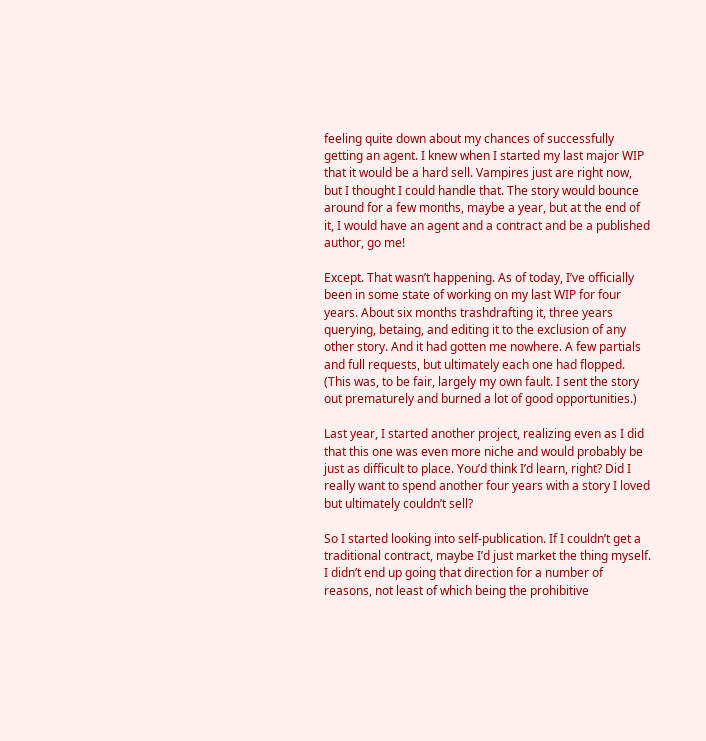feeling quite down about my chances of successfully getting an agent. I knew when I started my last major WIP that it would be a hard sell. Vampires just are right now, but I thought I could handle that. The story would bounce around for a few months, maybe a year, but at the end of it, I would have an agent and a contract and be a published author, go me!

Except. That wasn’t happening. As of today, I’ve officially been in some state of working on my last WIP for four years. About six months trashdrafting it, three years querying, betaing, and editing it to the exclusion of any other story. And it had gotten me nowhere. A few partials and full requests, but ultimately each one had flopped. (This was, to be fair, largely my own fault. I sent the story out prematurely and burned a lot of good opportunities.)

Last year, I started another project, realizing even as I did that this one was even more niche and would probably be just as difficult to place. You’d think I’d learn, right? Did I really want to spend another four years with a story I loved but ultimately couldn’t sell?

So I started looking into self-publication. If I couldn’t get a traditional contract, maybe I’d just market the thing myself. I didn’t end up going that direction for a number of reasons, not least of which being the prohibitive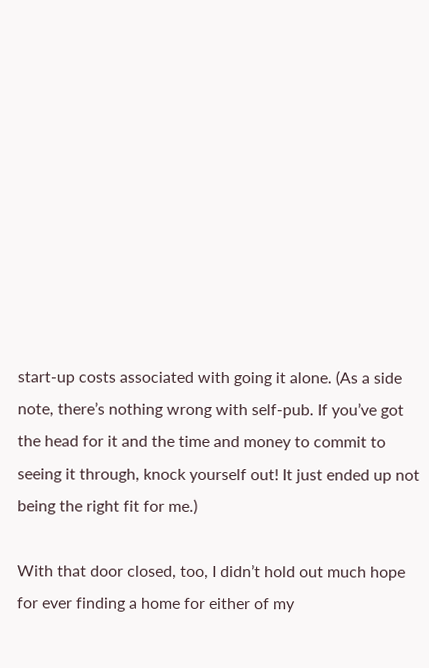start-up costs associated with going it alone. (As a side note, there’s nothing wrong with self-pub. If you’ve got the head for it and the time and money to commit to seeing it through, knock yourself out! It just ended up not being the right fit for me.)

With that door closed, too, I didn’t hold out much hope for ever finding a home for either of my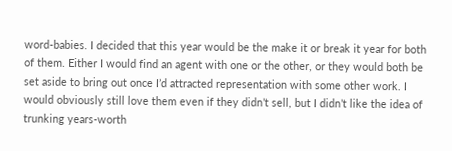word-babies. I decided that this year would be the make it or break it year for both of them. Either I would find an agent with one or the other, or they would both be set aside to bring out once I’d attracted representation with some other work. I would obviously still love them even if they didn’t sell, but I didn’t like the idea of trunking years-worth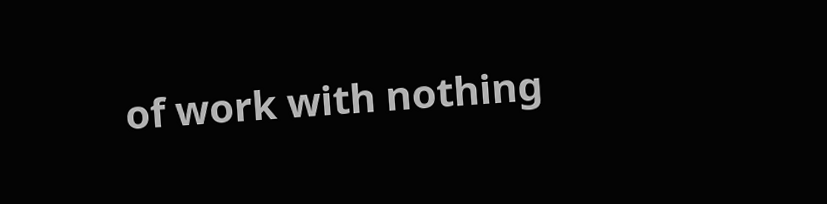of work with nothing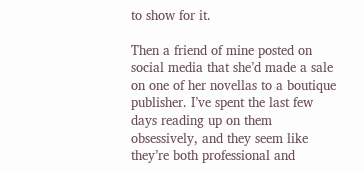to show for it.

Then a friend of mine posted on social media that she’d made a sale on one of her novellas to a boutique publisher. I’ve spent the last few days reading up on them obsessively, and they seem like they’re both professional and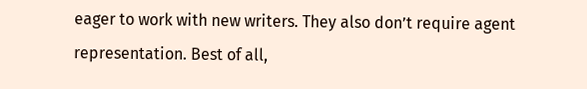eager to work with new writers. They also don’t require agent representation. Best of all,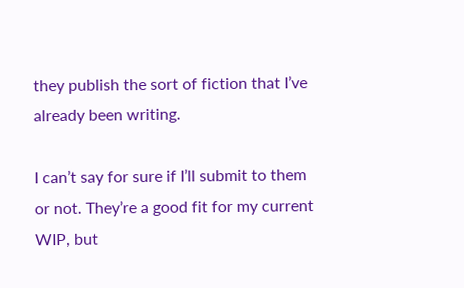they publish the sort of fiction that I’ve already been writing.

I can’t say for sure if I’ll submit to them or not. They’re a good fit for my current WIP, but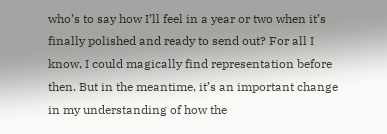who’s to say how I’ll feel in a year or two when it’s finally polished and ready to send out? For all I know, I could magically find representation before then. But in the meantime, it’s an important change in my understanding of how the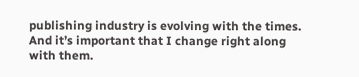publishing industry is evolving with the times. And it’s important that I change right along with them.